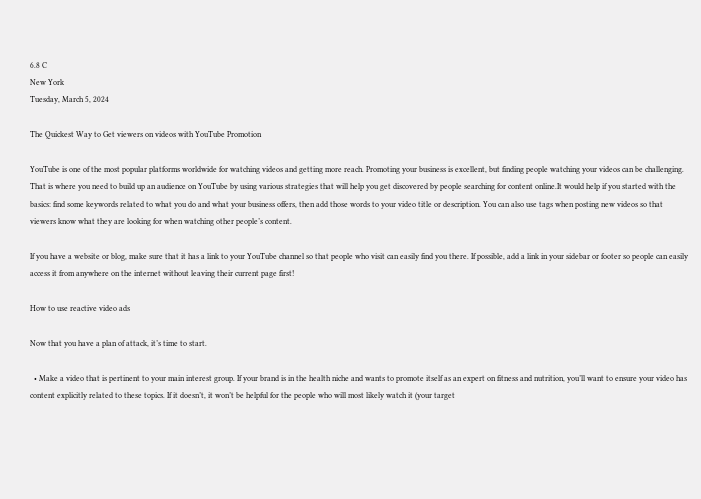6.8 C
New York
Tuesday, March 5, 2024

The Quickest Way to Get viewers on videos with YouTube Promotion

YouTube is one of the most popular platforms worldwide for watching videos and getting more reach. Promoting your business is excellent, but finding people watching your videos can be challenging. That is where you need to build up an audience on YouTube by using various strategies that will help you get discovered by people searching for content online.It would help if you started with the basics: find some keywords related to what you do and what your business offers, then add those words to your video title or description. You can also use tags when posting new videos so that viewers know what they are looking for when watching other people’s content.

If you have a website or blog, make sure that it has a link to your YouTube channel so that people who visit can easily find you there. If possible, add a link in your sidebar or footer so people can easily access it from anywhere on the internet without leaving their current page first!

How to use reactive video ads

Now that you have a plan of attack, it’s time to start.

  • Make a video that is pertinent to your main interest group. If your brand is in the health niche and wants to promote itself as an expert on fitness and nutrition, you’ll want to ensure your video has content explicitly related to these topics. If it doesn’t, it won’t be helpful for the people who will most likely watch it (your target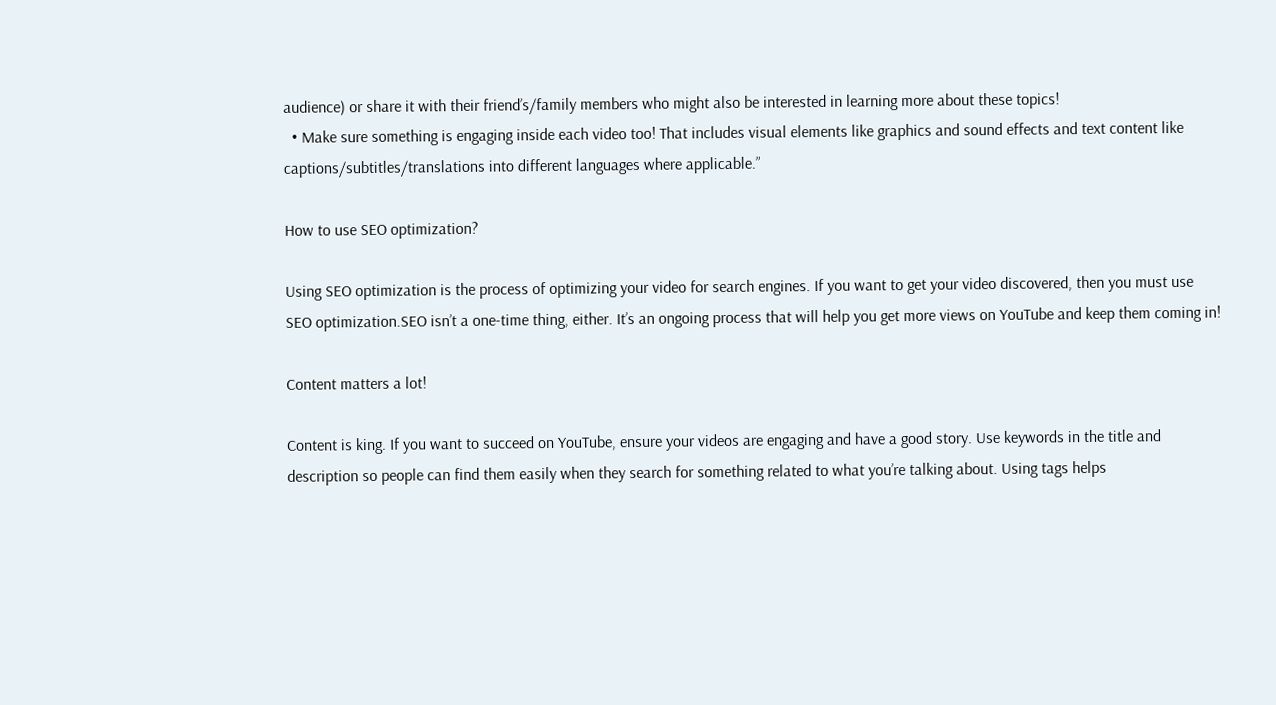audience) or share it with their friend’s/family members who might also be interested in learning more about these topics!
  • Make sure something is engaging inside each video too! That includes visual elements like graphics and sound effects and text content like captions/subtitles/translations into different languages where applicable.”

How to use SEO optimization?

Using SEO optimization is the process of optimizing your video for search engines. If you want to get your video discovered, then you must use SEO optimization.SEO isn’t a one-time thing, either. It’s an ongoing process that will help you get more views on YouTube and keep them coming in!

Content matters a lot!

Content is king. If you want to succeed on YouTube, ensure your videos are engaging and have a good story. Use keywords in the title and description so people can find them easily when they search for something related to what you’re talking about. Using tags helps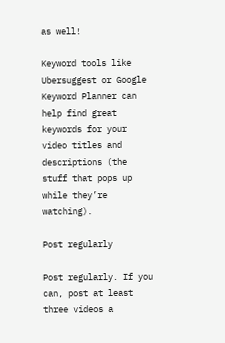as well!

Keyword tools like Ubersuggest or Google Keyword Planner can help find great keywords for your video titles and descriptions (the stuff that pops up while they’re watching).

Post regularly

Post regularly. If you can, post at least three videos a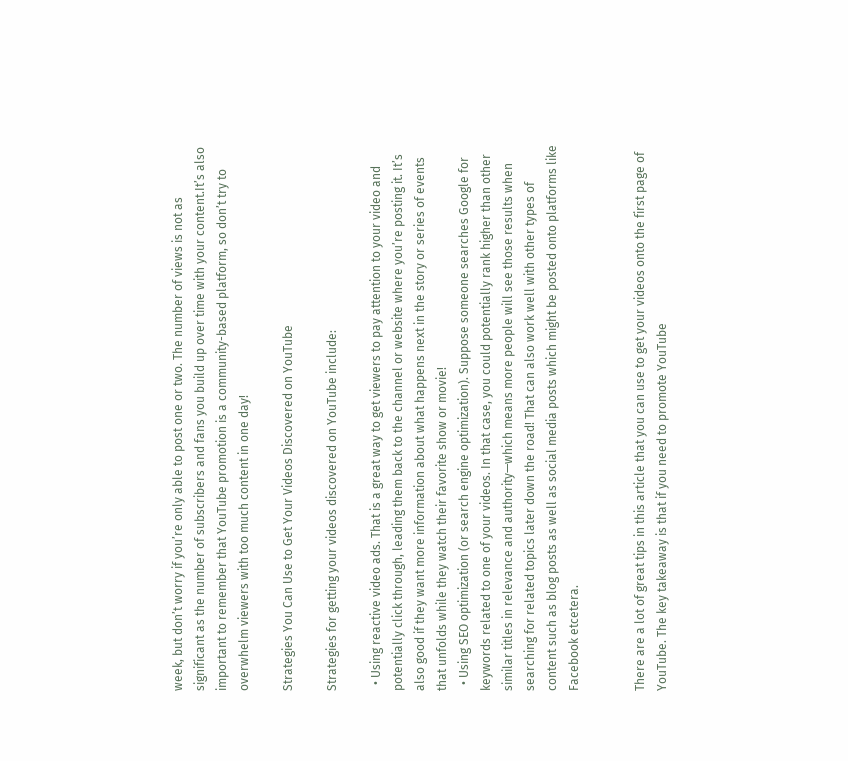week, but don’t worry if you’re only able to post one or two. The number of views is not as significant as the number of subscribers and fans you build up over time with your content.It’s also important to remember that YouTube promotion is a community-based platform, so don’t try to overwhelm viewers with too much content in one day!

Strategies You Can Use to Get Your Videos Discovered on YouTube

Strategies for getting your videos discovered on YouTube include:

  • Using reactive video ads. That is a great way to get viewers to pay attention to your video and potentially click through, leading them back to the channel or website where you’re posting it. It’s also good if they want more information about what happens next in the story or series of events that unfolds while they watch their favorite show or movie!
  • Using SEO optimization (or search engine optimization). Suppose someone searches Google for keywords related to one of your videos. In that case, you could potentially rank higher than other similar titles in relevance and authority—which means more people will see those results when searching for related topics later down the road! That can also work well with other types of content such as blog posts as well as social media posts which might be posted onto platforms like Facebook etcetera.


There are a lot of great tips in this article that you can use to get your videos onto the first page of YouTube. The key takeaway is that if you need to promote YouTube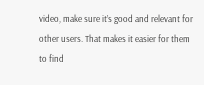video, make sure it’s good and relevant for other users. That makes it easier for them to find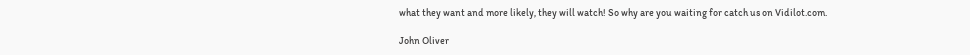what they want and more likely, they will watch! So why are you waiting for catch us on Vidilot.com.

John Oliver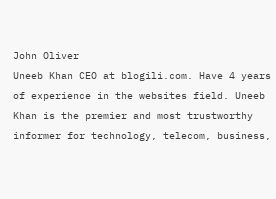John Oliver
Uneeb Khan CEO at blogili.com. Have 4 years of experience in the websites field. Uneeb Khan is the premier and most trustworthy informer for technology, telecom, business,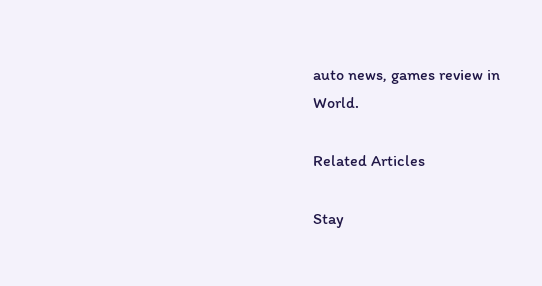auto news, games review in World.

Related Articles

Stay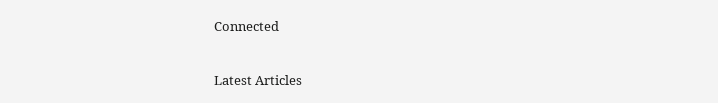Connected


Latest Articles